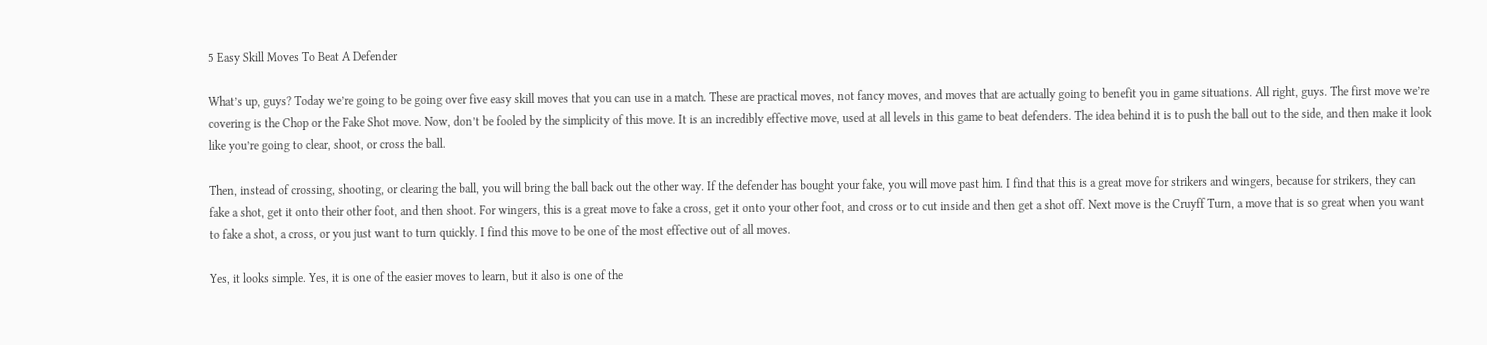5 Easy Skill Moves To Beat A Defender

What’s up, guys? Today we’re going to be going over five easy skill moves that you can use in a match. These are practical moves, not fancy moves, and moves that are actually going to benefit you in game situations. All right, guys. The first move we’re covering is the Chop or the Fake Shot move. Now, don’t be fooled by the simplicity of this move. It is an incredibly effective move, used at all levels in this game to beat defenders. The idea behind it is to push the ball out to the side, and then make it look like you’re going to clear, shoot, or cross the ball.

Then, instead of crossing, shooting, or clearing the ball, you will bring the ball back out the other way. If the defender has bought your fake, you will move past him. I find that this is a great move for strikers and wingers, because for strikers, they can fake a shot, get it onto their other foot, and then shoot. For wingers, this is a great move to fake a cross, get it onto your other foot, and cross or to cut inside and then get a shot off. Next move is the Cruyff Turn, a move that is so great when you want to fake a shot, a cross, or you just want to turn quickly. I find this move to be one of the most effective out of all moves.

Yes, it looks simple. Yes, it is one of the easier moves to learn, but it also is one of the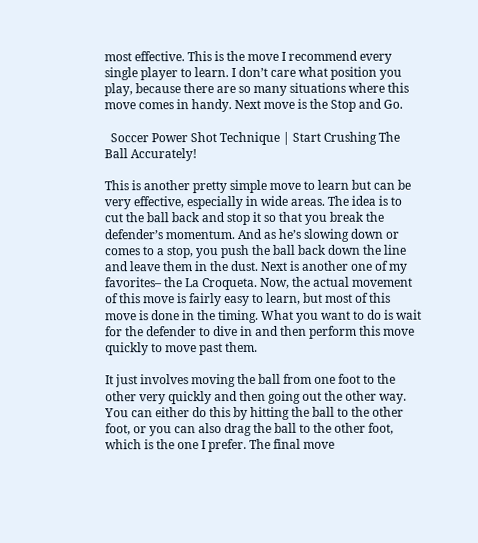most effective. This is the move I recommend every single player to learn. I don’t care what position you play, because there are so many situations where this move comes in handy. Next move is the Stop and Go.

  Soccer Power Shot Technique | Start Crushing The Ball Accurately!

This is another pretty simple move to learn but can be very effective, especially in wide areas. The idea is to cut the ball back and stop it so that you break the defender’s momentum. And as he’s slowing down or comes to a stop, you push the ball back down the line and leave them in the dust. Next is another one of my favorites– the La Croqueta. Now, the actual movement of this move is fairly easy to learn, but most of this move is done in the timing. What you want to do is wait for the defender to dive in and then perform this move quickly to move past them.

It just involves moving the ball from one foot to the other very quickly and then going out the other way. You can either do this by hitting the ball to the other foot, or you can also drag the ball to the other foot, which is the one I prefer. The final move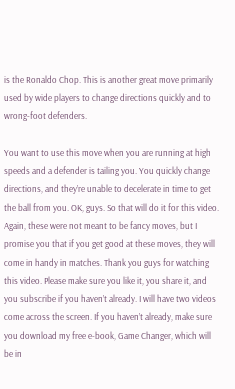is the Ronaldo Chop. This is another great move primarily used by wide players to change directions quickly and to wrong-foot defenders.

You want to use this move when you are running at high speeds and a defender is tailing you. You quickly change directions, and they’re unable to decelerate in time to get the ball from you. OK, guys. So that will do it for this video. Again, these were not meant to be fancy moves, but I promise you that if you get good at these moves, they will come in handy in matches. Thank you guys for watching this video. Please make sure you like it, you share it, and you subscribe if you haven’t already. I will have two videos come across the screen. If you haven’t already, make sure you download my free e-book, Game Changer, which will be in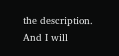the description. And I will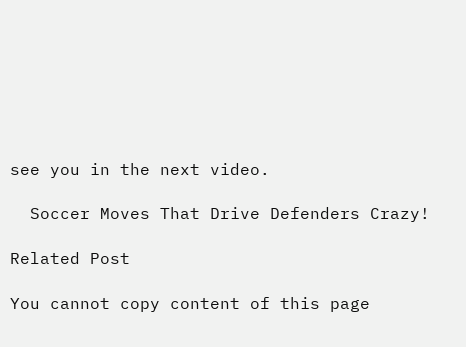see you in the next video.

  Soccer Moves That Drive Defenders Crazy!

Related Post

You cannot copy content of this page